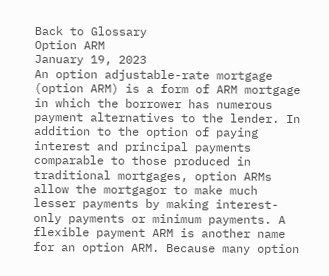Back to Glossary
Option ARM
January 19, 2023
An option adjustable-rate mortgage (option ARM) is a form of ARM mortgage in which the borrower has numerous payment alternatives to the lender. In addition to the option of paying interest and principal payments comparable to those produced in traditional mortgages, option ARMs allow the mortgagor to make much lesser payments by making interest-only payments or minimum payments. A flexible payment ARM is another name for an option ARM. Because many option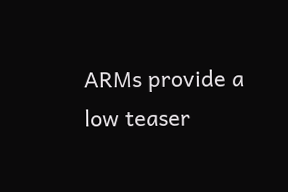ARMs provide a low teaser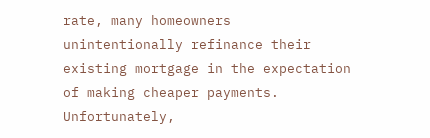rate, many homeowners unintentionally refinance their existing mortgage in the expectation of making cheaper payments. Unfortunately,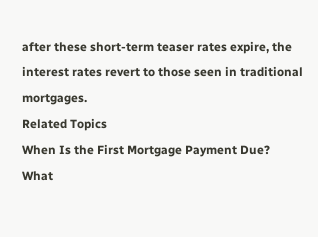after these short-term teaser rates expire, the interest rates revert to those seen in traditional mortgages.
Related Topics
When Is the First Mortgage Payment Due?
What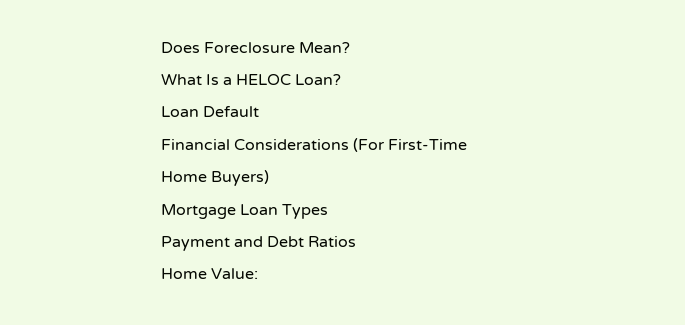Does Foreclosure Mean?
What Is a HELOC Loan?
Loan Default
Financial Considerations (For First-Time Home Buyers)
Mortgage Loan Types
Payment and Debt Ratios
Home Value: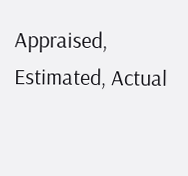Appraised, Estimated, Actual